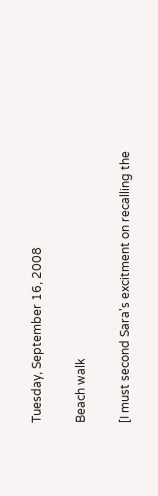Tuesday, September 16, 2008

Beach walk

[I must second Sara's excitment on recalling the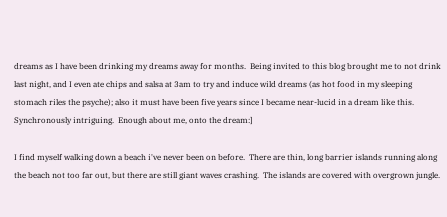dreams as I have been drinking my dreams away for months.  Being invited to this blog brought me to not drink last night, and I even ate chips and salsa at 3am to try and induce wild dreams (as hot food in my sleeping stomach riles the psyche); also it must have been five years since I became near-lucid in a dream like this. Synchronously intriguing.  Enough about me, onto the dream:]

I find myself walking down a beach i've never been on before.  There are thin, long barrier islands running along the beach not too far out, but there are still giant waves crashing.  The islands are covered with overgrown jungle.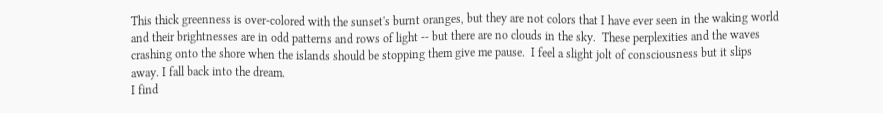This thick greenness is over-colored with the sunset's burnt oranges, but they are not colors that I have ever seen in the waking world and their brightnesses are in odd patterns and rows of light -- but there are no clouds in the sky.  These perplexities and the waves crashing onto the shore when the islands should be stopping them give me pause.  I feel a slight jolt of consciousness but it slips away. I fall back into the dream.
I find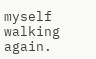myself walking again.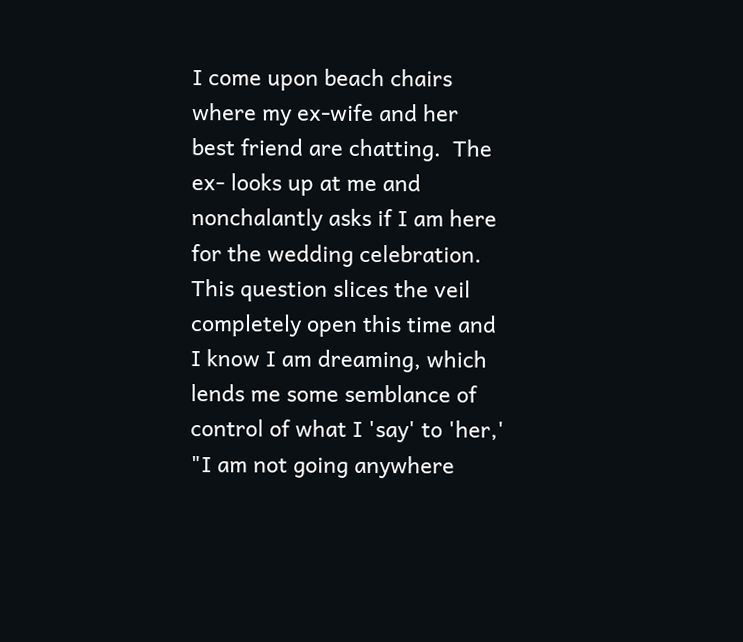I come upon beach chairs where my ex-wife and her best friend are chatting.  The ex- looks up at me and nonchalantly asks if I am here for the wedding celebration.  This question slices the veil completely open this time and I know I am dreaming, which lends me some semblance of control of what I 'say' to 'her,' "I am not going anywhere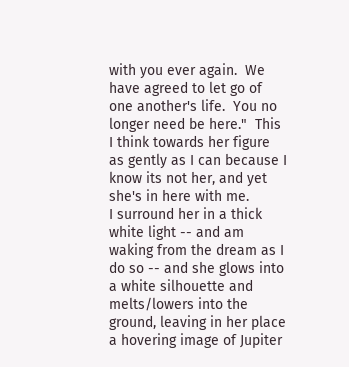with you ever again.  We have agreed to let go of one another's life.  You no longer need be here."  This I think towards her figure as gently as I can because I know its not her, and yet she's in here with me.
I surround her in a thick white light -- and am waking from the dream as I do so -- and she glows into a white silhouette and melts/lowers into the ground, leaving in her place a hovering image of Jupiter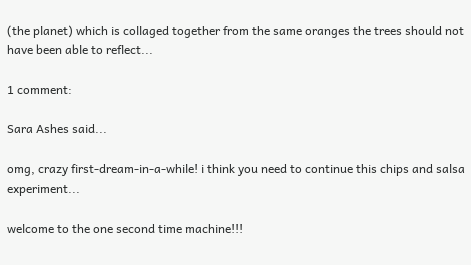(the planet) which is collaged together from the same oranges the trees should not have been able to reflect...

1 comment:

Sara Ashes said...

omg, crazy first-dream-in-a-while! i think you need to continue this chips and salsa experiment...

welcome to the one second time machine!!!